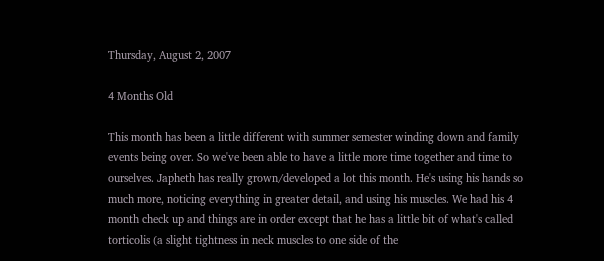Thursday, August 2, 2007

4 Months Old

This month has been a little different with summer semester winding down and family events being over. So we've been able to have a little more time together and time to ourselves. Japheth has really grown/developed a lot this month. He's using his hands so much more, noticing everything in greater detail, and using his muscles. We had his 4 month check up and things are in order except that he has a little bit of what's called torticolis (a slight tightness in neck muscles to one side of the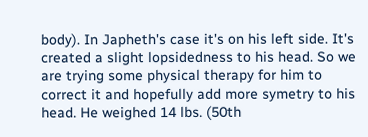body). In Japheth's case it's on his left side. It's created a slight lopsidedness to his head. So we are trying some physical therapy for him to correct it and hopefully add more symetry to his head. He weighed 14 lbs. (50th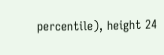percentile), height 24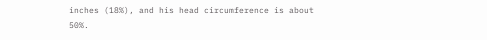inches (18%), and his head circumference is about 50%.